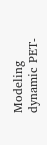Modeling dynamic PET-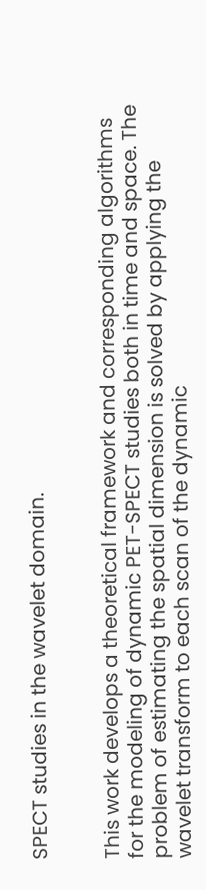SPECT studies in the wavelet domain.


This work develops a theoretical framework and corresponding algorithms for the modeling of dynamic PET-SPECT studies both in time and space. The problem of estimating the spatial dimension is solved by applying the wavelet transform to each scan of the dynamic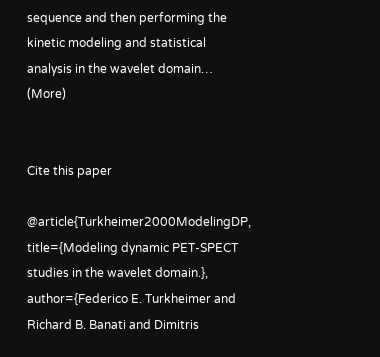sequence and then performing the kinetic modeling and statistical analysis in the wavelet domain… (More)


Cite this paper

@article{Turkheimer2000ModelingDP, title={Modeling dynamic PET-SPECT studies in the wavelet domain.}, author={Federico E. Turkheimer and Richard B. Banati and Dimitris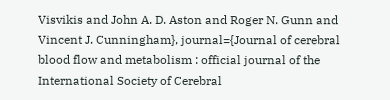Visvikis and John A. D. Aston and Roger N. Gunn and Vincent J. Cunningham}, journal={Journal of cerebral blood flow and metabolism : official journal of the International Society of Cerebral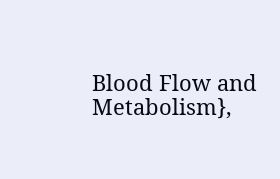Blood Flow and Metabolism},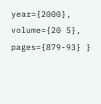year={2000}, volume={20 5}, pages={879-93} }